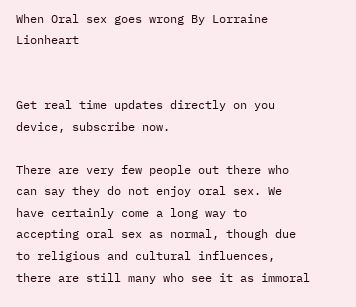When Oral sex goes wrong By Lorraine Lionheart


Get real time updates directly on you device, subscribe now.

There are very few people out there who can say they do not enjoy oral sex. We have certainly come a long way to accepting oral sex as normal, though due to religious and cultural influences, there are still many who see it as immoral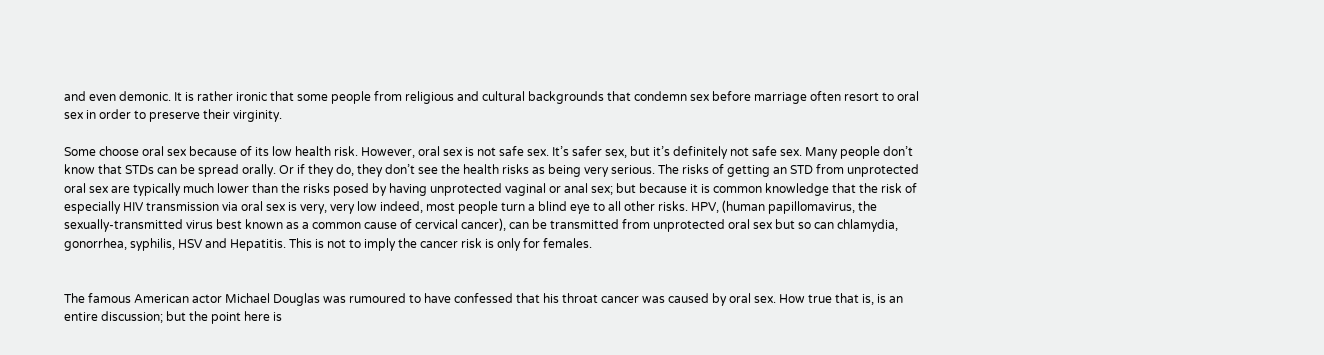and even demonic. It is rather ironic that some people from religious and cultural backgrounds that condemn sex before marriage often resort to oral sex in order to preserve their virginity.

Some choose oral sex because of its low health risk. However, oral sex is not safe sex. It’s safer sex, but it’s definitely not safe sex. Many people don’t know that STDs can be spread orally. Or if they do, they don’t see the health risks as being very serious. The risks of getting an STD from unprotected oral sex are typically much lower than the risks posed by having unprotected vaginal or anal sex; but because it is common knowledge that the risk of especially HIV transmission via oral sex is very, very low indeed, most people turn a blind eye to all other risks. HPV, (human papillomavirus, the sexually-transmitted virus best known as a common cause of cervical cancer), can be transmitted from unprotected oral sex but so can chlamydia, gonorrhea, syphilis, HSV and Hepatitis. This is not to imply the cancer risk is only for females.


The famous American actor Michael Douglas was rumoured to have confessed that his throat cancer was caused by oral sex. How true that is, is an entire discussion; but the point here is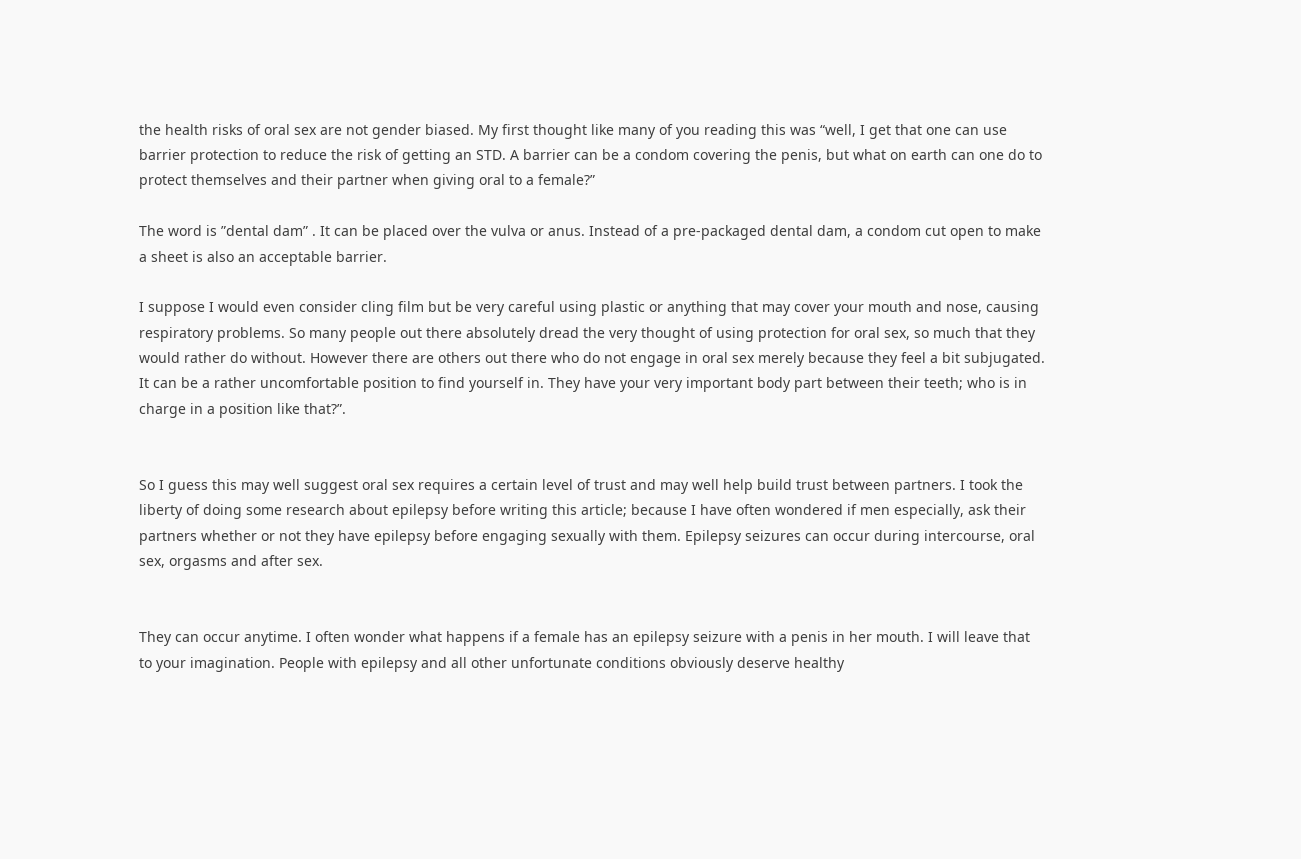the health risks of oral sex are not gender biased. My first thought like many of you reading this was “well, I get that one can use barrier protection to reduce the risk of getting an STD. A barrier can be a condom covering the penis, but what on earth can one do to protect themselves and their partner when giving oral to a female?”

The word is ”dental dam” . It can be placed over the vulva or anus. Instead of a pre-packaged dental dam, a condom cut open to make a sheet is also an acceptable barrier.

I suppose I would even consider cling film but be very careful using plastic or anything that may cover your mouth and nose, causing respiratory problems. So many people out there absolutely dread the very thought of using protection for oral sex, so much that they would rather do without. However there are others out there who do not engage in oral sex merely because they feel a bit subjugated. It can be a rather uncomfortable position to find yourself in. They have your very important body part between their teeth; who is in charge in a position like that?”.


So I guess this may well suggest oral sex requires a certain level of trust and may well help build trust between partners. I took the liberty of doing some research about epilepsy before writing this article; because I have often wondered if men especially, ask their partners whether or not they have epilepsy before engaging sexually with them. Epilepsy seizures can occur during intercourse, oral sex, orgasms and after sex.


They can occur anytime. I often wonder what happens if a female has an epilepsy seizure with a penis in her mouth. I will leave that to your imagination. People with epilepsy and all other unfortunate conditions obviously deserve healthy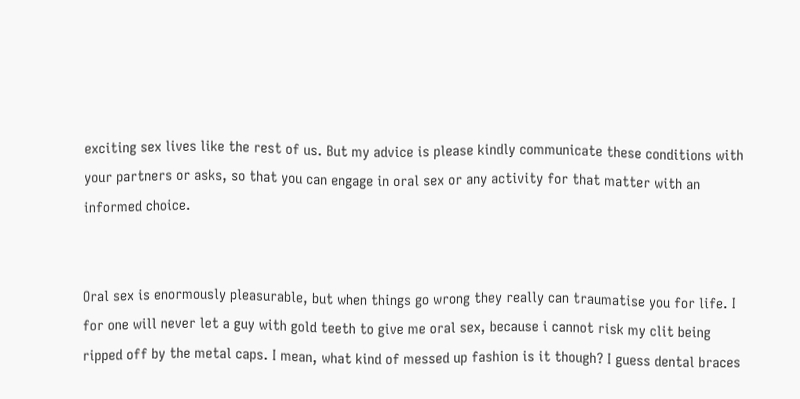exciting sex lives like the rest of us. But my advice is please kindly communicate these conditions with your partners or asks, so that you can engage in oral sex or any activity for that matter with an informed choice.


Oral sex is enormously pleasurable, but when things go wrong they really can traumatise you for life. I for one will never let a guy with gold teeth to give me oral sex, because i cannot risk my clit being ripped off by the metal caps. I mean, what kind of messed up fashion is it though? I guess dental braces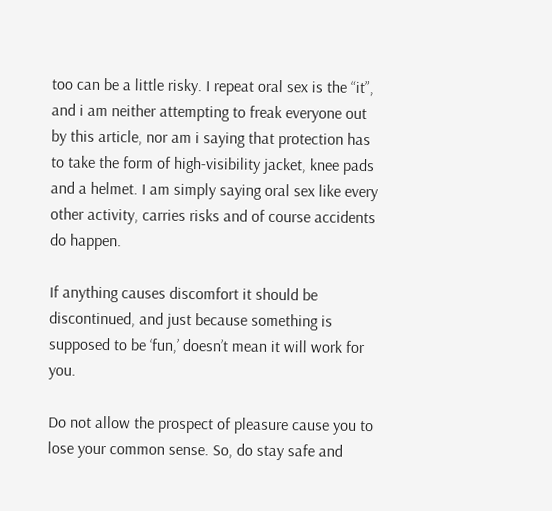too can be a little risky. I repeat oral sex is the “it”, and i am neither attempting to freak everyone out by this article, nor am i saying that protection has to take the form of high-visibility jacket, knee pads and a helmet. I am simply saying oral sex like every other activity, carries risks and of course accidents do happen.

If anything causes discomfort it should be discontinued, and just because something is supposed to be ‘fun,’ doesn’t mean it will work for you.

Do not allow the prospect of pleasure cause you to lose your common sense. So, do stay safe and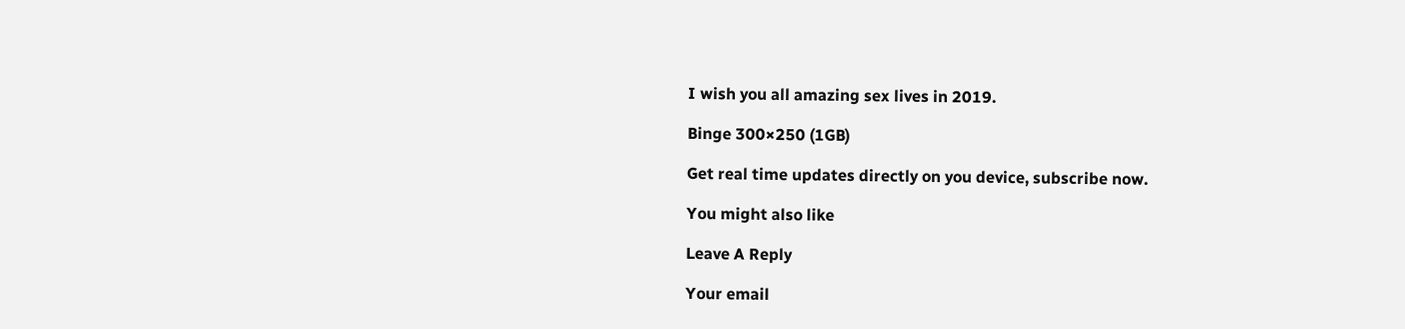I wish you all amazing sex lives in 2019.

Binge 300×250 (1GB)

Get real time updates directly on you device, subscribe now.

You might also like

Leave A Reply

Your email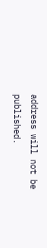address will not be published.